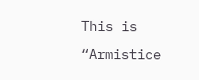This is “Armistice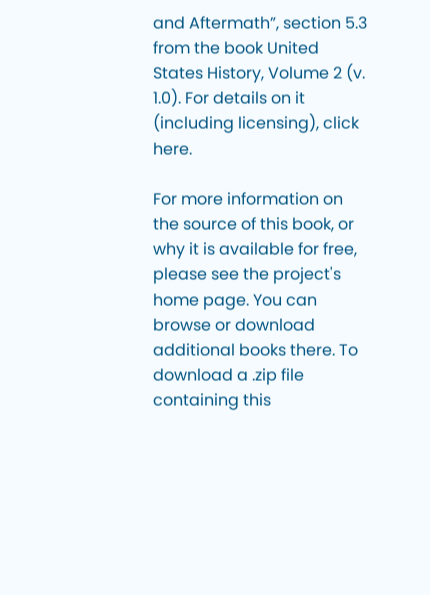and Aftermath”, section 5.3 from the book United States History, Volume 2 (v. 1.0). For details on it (including licensing), click here.

For more information on the source of this book, or why it is available for free, please see the project's home page. You can browse or download additional books there. To download a .zip file containing this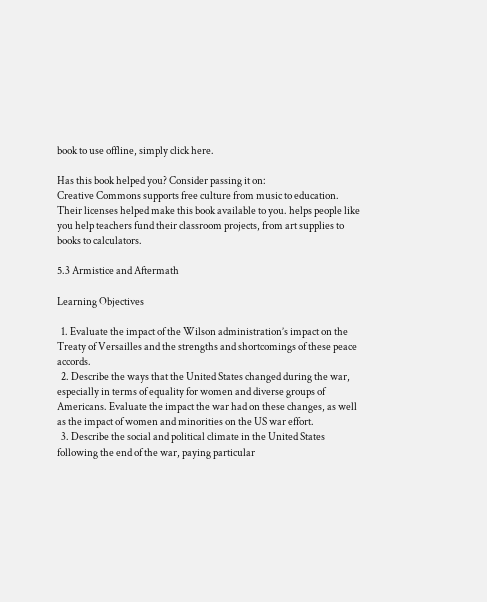book to use offline, simply click here.

Has this book helped you? Consider passing it on:
Creative Commons supports free culture from music to education. Their licenses helped make this book available to you. helps people like you help teachers fund their classroom projects, from art supplies to books to calculators.

5.3 Armistice and Aftermath

Learning Objectives

  1. Evaluate the impact of the Wilson administration’s impact on the Treaty of Versailles and the strengths and shortcomings of these peace accords.
  2. Describe the ways that the United States changed during the war, especially in terms of equality for women and diverse groups of Americans. Evaluate the impact the war had on these changes, as well as the impact of women and minorities on the US war effort.
  3. Describe the social and political climate in the United States following the end of the war, paying particular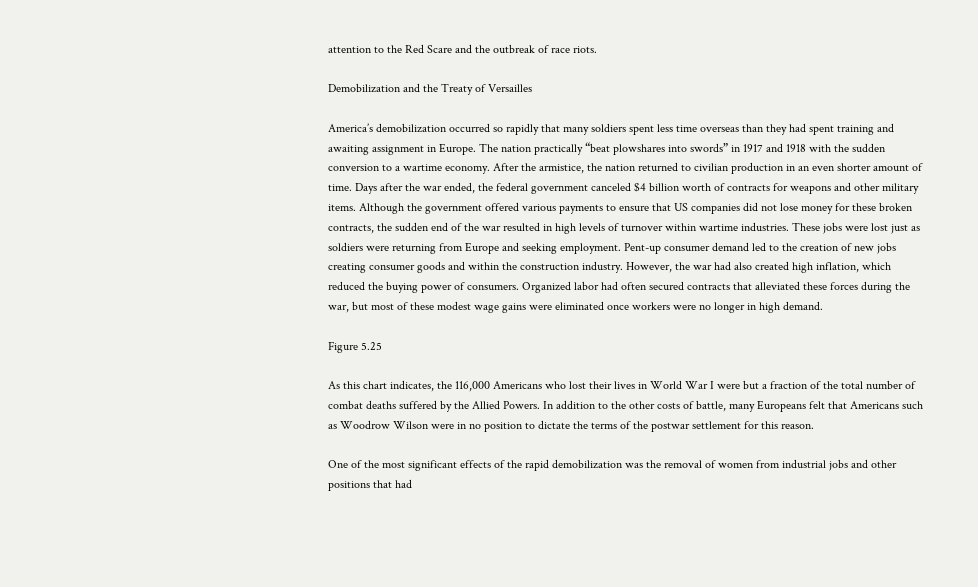attention to the Red Scare and the outbreak of race riots.

Demobilization and the Treaty of Versailles

America’s demobilization occurred so rapidly that many soldiers spent less time overseas than they had spent training and awaiting assignment in Europe. The nation practically “beat plowshares into swords” in 1917 and 1918 with the sudden conversion to a wartime economy. After the armistice, the nation returned to civilian production in an even shorter amount of time. Days after the war ended, the federal government canceled $4 billion worth of contracts for weapons and other military items. Although the government offered various payments to ensure that US companies did not lose money for these broken contracts, the sudden end of the war resulted in high levels of turnover within wartime industries. These jobs were lost just as soldiers were returning from Europe and seeking employment. Pent-up consumer demand led to the creation of new jobs creating consumer goods and within the construction industry. However, the war had also created high inflation, which reduced the buying power of consumers. Organized labor had often secured contracts that alleviated these forces during the war, but most of these modest wage gains were eliminated once workers were no longer in high demand.

Figure 5.25

As this chart indicates, the 116,000 Americans who lost their lives in World War I were but a fraction of the total number of combat deaths suffered by the Allied Powers. In addition to the other costs of battle, many Europeans felt that Americans such as Woodrow Wilson were in no position to dictate the terms of the postwar settlement for this reason.

One of the most significant effects of the rapid demobilization was the removal of women from industrial jobs and other positions that had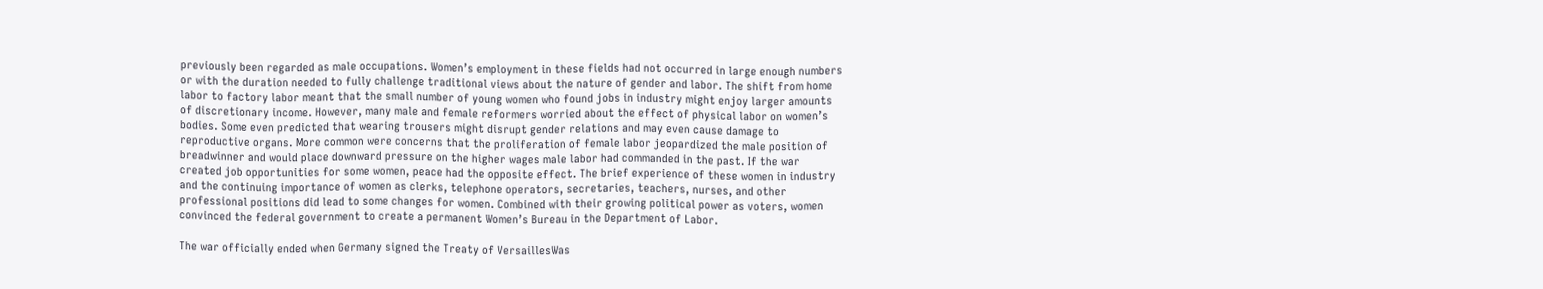previously been regarded as male occupations. Women’s employment in these fields had not occurred in large enough numbers or with the duration needed to fully challenge traditional views about the nature of gender and labor. The shift from home labor to factory labor meant that the small number of young women who found jobs in industry might enjoy larger amounts of discretionary income. However, many male and female reformers worried about the effect of physical labor on women’s bodies. Some even predicted that wearing trousers might disrupt gender relations and may even cause damage to reproductive organs. More common were concerns that the proliferation of female labor jeopardized the male position of breadwinner and would place downward pressure on the higher wages male labor had commanded in the past. If the war created job opportunities for some women, peace had the opposite effect. The brief experience of these women in industry and the continuing importance of women as clerks, telephone operators, secretaries, teachers, nurses, and other professional positions did lead to some changes for women. Combined with their growing political power as voters, women convinced the federal government to create a permanent Women’s Bureau in the Department of Labor.

The war officially ended when Germany signed the Treaty of VersaillesWas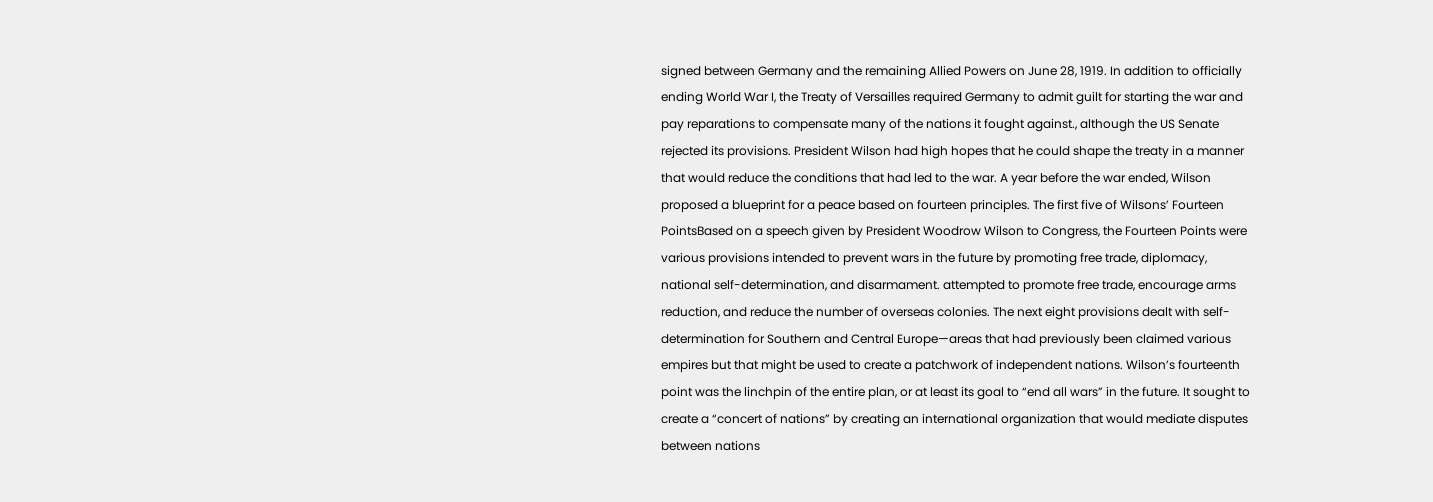signed between Germany and the remaining Allied Powers on June 28, 1919. In addition to officially ending World War I, the Treaty of Versailles required Germany to admit guilt for starting the war and pay reparations to compensate many of the nations it fought against., although the US Senate rejected its provisions. President Wilson had high hopes that he could shape the treaty in a manner that would reduce the conditions that had led to the war. A year before the war ended, Wilson proposed a blueprint for a peace based on fourteen principles. The first five of Wilsons’ Fourteen PointsBased on a speech given by President Woodrow Wilson to Congress, the Fourteen Points were various provisions intended to prevent wars in the future by promoting free trade, diplomacy, national self-determination, and disarmament. attempted to promote free trade, encourage arms reduction, and reduce the number of overseas colonies. The next eight provisions dealt with self-determination for Southern and Central Europe—areas that had previously been claimed various empires but that might be used to create a patchwork of independent nations. Wilson’s fourteenth point was the linchpin of the entire plan, or at least its goal to “end all wars” in the future. It sought to create a “concert of nations” by creating an international organization that would mediate disputes between nations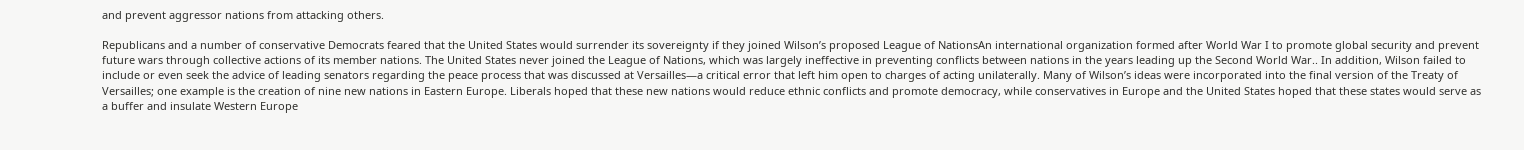and prevent aggressor nations from attacking others.

Republicans and a number of conservative Democrats feared that the United States would surrender its sovereignty if they joined Wilson’s proposed League of NationsAn international organization formed after World War I to promote global security and prevent future wars through collective actions of its member nations. The United States never joined the League of Nations, which was largely ineffective in preventing conflicts between nations in the years leading up the Second World War.. In addition, Wilson failed to include or even seek the advice of leading senators regarding the peace process that was discussed at Versailles—a critical error that left him open to charges of acting unilaterally. Many of Wilson’s ideas were incorporated into the final version of the Treaty of Versailles; one example is the creation of nine new nations in Eastern Europe. Liberals hoped that these new nations would reduce ethnic conflicts and promote democracy, while conservatives in Europe and the United States hoped that these states would serve as a buffer and insulate Western Europe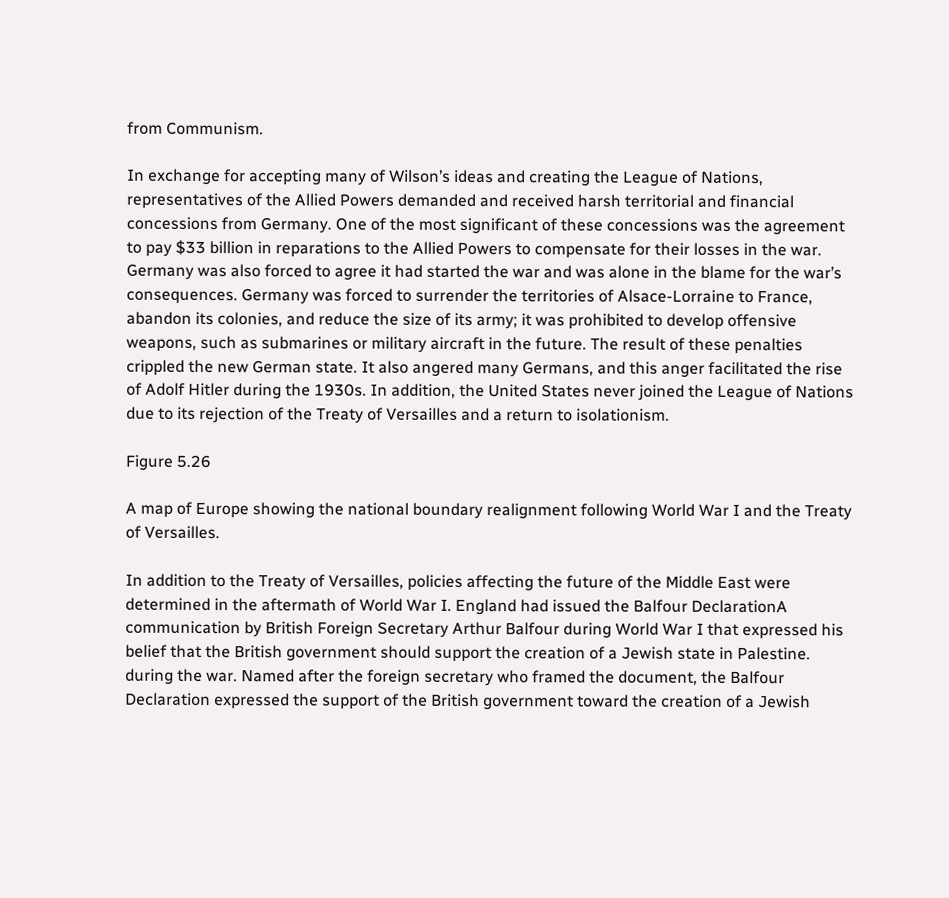from Communism.

In exchange for accepting many of Wilson’s ideas and creating the League of Nations, representatives of the Allied Powers demanded and received harsh territorial and financial concessions from Germany. One of the most significant of these concessions was the agreement to pay $33 billion in reparations to the Allied Powers to compensate for their losses in the war. Germany was also forced to agree it had started the war and was alone in the blame for the war’s consequences. Germany was forced to surrender the territories of Alsace-Lorraine to France, abandon its colonies, and reduce the size of its army; it was prohibited to develop offensive weapons, such as submarines or military aircraft in the future. The result of these penalties crippled the new German state. It also angered many Germans, and this anger facilitated the rise of Adolf Hitler during the 1930s. In addition, the United States never joined the League of Nations due to its rejection of the Treaty of Versailles and a return to isolationism.

Figure 5.26

A map of Europe showing the national boundary realignment following World War I and the Treaty of Versailles.

In addition to the Treaty of Versailles, policies affecting the future of the Middle East were determined in the aftermath of World War I. England had issued the Balfour DeclarationA communication by British Foreign Secretary Arthur Balfour during World War I that expressed his belief that the British government should support the creation of a Jewish state in Palestine. during the war. Named after the foreign secretary who framed the document, the Balfour Declaration expressed the support of the British government toward the creation of a Jewish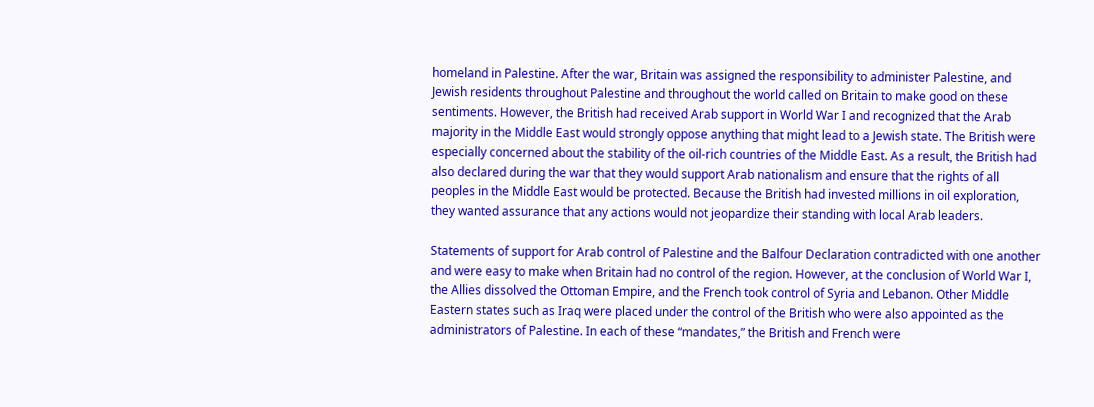homeland in Palestine. After the war, Britain was assigned the responsibility to administer Palestine, and Jewish residents throughout Palestine and throughout the world called on Britain to make good on these sentiments. However, the British had received Arab support in World War I and recognized that the Arab majority in the Middle East would strongly oppose anything that might lead to a Jewish state. The British were especially concerned about the stability of the oil-rich countries of the Middle East. As a result, the British had also declared during the war that they would support Arab nationalism and ensure that the rights of all peoples in the Middle East would be protected. Because the British had invested millions in oil exploration, they wanted assurance that any actions would not jeopardize their standing with local Arab leaders.

Statements of support for Arab control of Palestine and the Balfour Declaration contradicted with one another and were easy to make when Britain had no control of the region. However, at the conclusion of World War I, the Allies dissolved the Ottoman Empire, and the French took control of Syria and Lebanon. Other Middle Eastern states such as Iraq were placed under the control of the British who were also appointed as the administrators of Palestine. In each of these “mandates,” the British and French were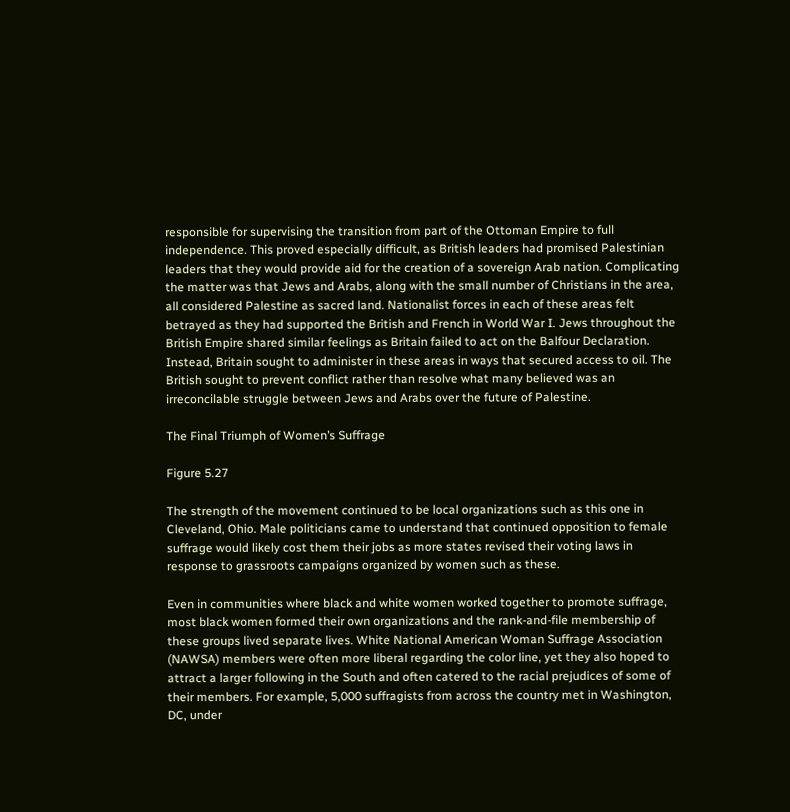responsible for supervising the transition from part of the Ottoman Empire to full independence. This proved especially difficult, as British leaders had promised Palestinian leaders that they would provide aid for the creation of a sovereign Arab nation. Complicating the matter was that Jews and Arabs, along with the small number of Christians in the area, all considered Palestine as sacred land. Nationalist forces in each of these areas felt betrayed as they had supported the British and French in World War I. Jews throughout the British Empire shared similar feelings as Britain failed to act on the Balfour Declaration. Instead, Britain sought to administer in these areas in ways that secured access to oil. The British sought to prevent conflict rather than resolve what many believed was an irreconcilable struggle between Jews and Arabs over the future of Palestine.

The Final Triumph of Women’s Suffrage

Figure 5.27

The strength of the movement continued to be local organizations such as this one in Cleveland, Ohio. Male politicians came to understand that continued opposition to female suffrage would likely cost them their jobs as more states revised their voting laws in response to grassroots campaigns organized by women such as these.

Even in communities where black and white women worked together to promote suffrage, most black women formed their own organizations and the rank-and-file membership of these groups lived separate lives. White National American Woman Suffrage Association (NAWSA) members were often more liberal regarding the color line, yet they also hoped to attract a larger following in the South and often catered to the racial prejudices of some of their members. For example, 5,000 suffragists from across the country met in Washington, DC, under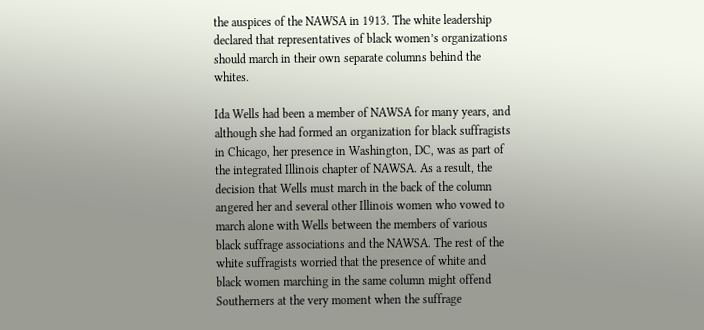the auspices of the NAWSA in 1913. The white leadership declared that representatives of black women’s organizations should march in their own separate columns behind the whites.

Ida Wells had been a member of NAWSA for many years, and although she had formed an organization for black suffragists in Chicago, her presence in Washington, DC, was as part of the integrated Illinois chapter of NAWSA. As a result, the decision that Wells must march in the back of the column angered her and several other Illinois women who vowed to march alone with Wells between the members of various black suffrage associations and the NAWSA. The rest of the white suffragists worried that the presence of white and black women marching in the same column might offend Southerners at the very moment when the suffrage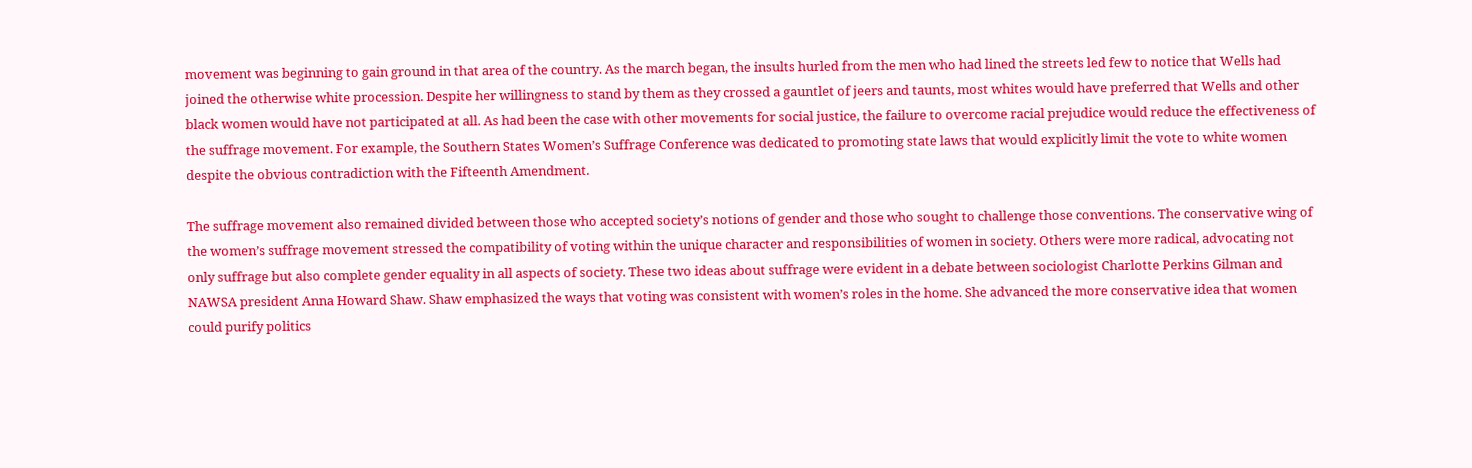movement was beginning to gain ground in that area of the country. As the march began, the insults hurled from the men who had lined the streets led few to notice that Wells had joined the otherwise white procession. Despite her willingness to stand by them as they crossed a gauntlet of jeers and taunts, most whites would have preferred that Wells and other black women would have not participated at all. As had been the case with other movements for social justice, the failure to overcome racial prejudice would reduce the effectiveness of the suffrage movement. For example, the Southern States Women’s Suffrage Conference was dedicated to promoting state laws that would explicitly limit the vote to white women despite the obvious contradiction with the Fifteenth Amendment.

The suffrage movement also remained divided between those who accepted society’s notions of gender and those who sought to challenge those conventions. The conservative wing of the women’s suffrage movement stressed the compatibility of voting within the unique character and responsibilities of women in society. Others were more radical, advocating not only suffrage but also complete gender equality in all aspects of society. These two ideas about suffrage were evident in a debate between sociologist Charlotte Perkins Gilman and NAWSA president Anna Howard Shaw. Shaw emphasized the ways that voting was consistent with women’s roles in the home. She advanced the more conservative idea that women could purify politics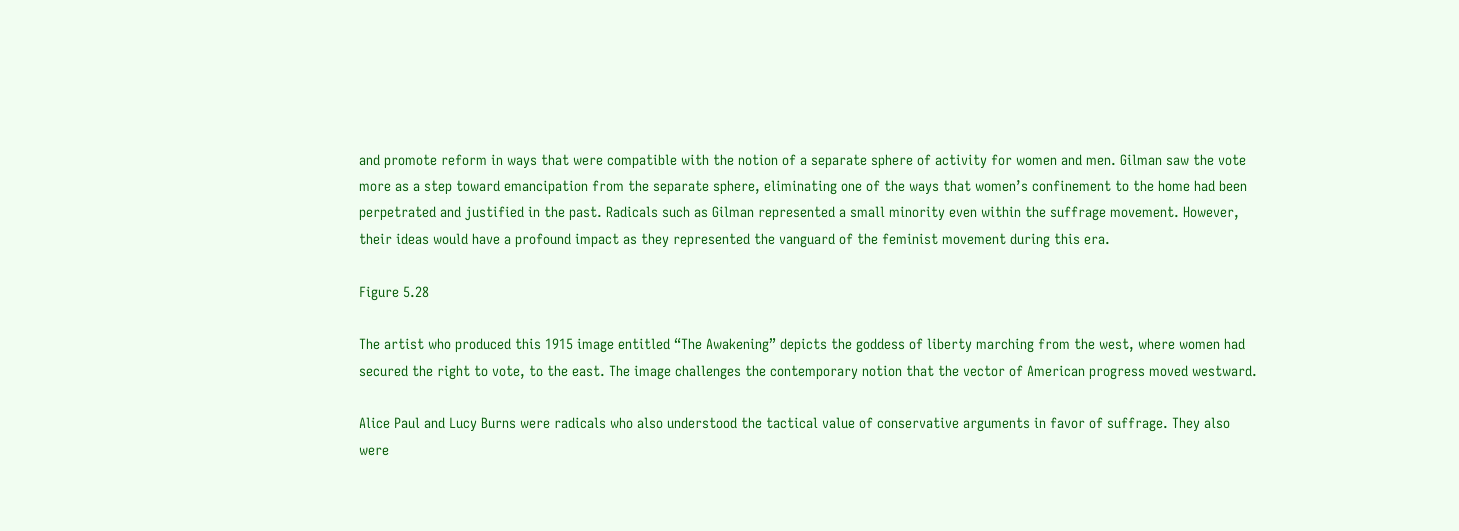and promote reform in ways that were compatible with the notion of a separate sphere of activity for women and men. Gilman saw the vote more as a step toward emancipation from the separate sphere, eliminating one of the ways that women’s confinement to the home had been perpetrated and justified in the past. Radicals such as Gilman represented a small minority even within the suffrage movement. However, their ideas would have a profound impact as they represented the vanguard of the feminist movement during this era.

Figure 5.28

The artist who produced this 1915 image entitled “The Awakening” depicts the goddess of liberty marching from the west, where women had secured the right to vote, to the east. The image challenges the contemporary notion that the vector of American progress moved westward.

Alice Paul and Lucy Burns were radicals who also understood the tactical value of conservative arguments in favor of suffrage. They also were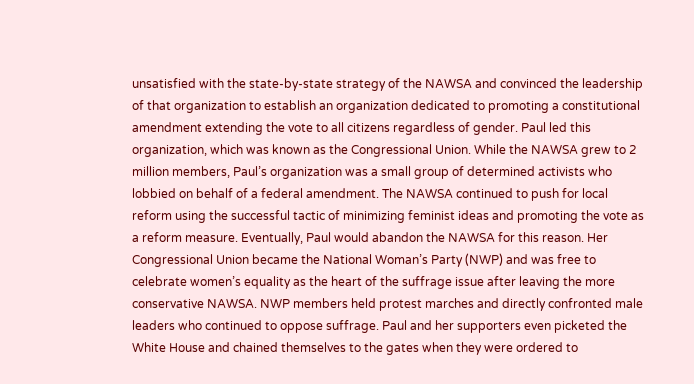unsatisfied with the state-by-state strategy of the NAWSA and convinced the leadership of that organization to establish an organization dedicated to promoting a constitutional amendment extending the vote to all citizens regardless of gender. Paul led this organization, which was known as the Congressional Union. While the NAWSA grew to 2 million members, Paul’s organization was a small group of determined activists who lobbied on behalf of a federal amendment. The NAWSA continued to push for local reform using the successful tactic of minimizing feminist ideas and promoting the vote as a reform measure. Eventually, Paul would abandon the NAWSA for this reason. Her Congressional Union became the National Woman’s Party (NWP) and was free to celebrate women’s equality as the heart of the suffrage issue after leaving the more conservative NAWSA. NWP members held protest marches and directly confronted male leaders who continued to oppose suffrage. Paul and her supporters even picketed the White House and chained themselves to the gates when they were ordered to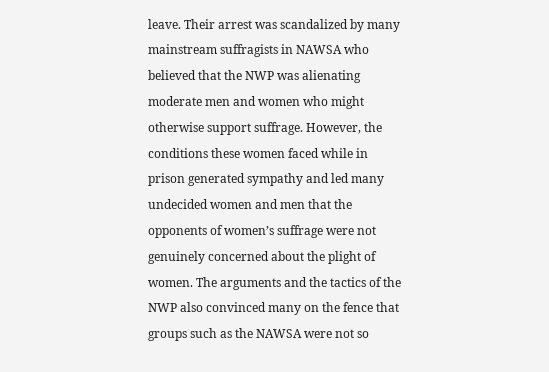leave. Their arrest was scandalized by many mainstream suffragists in NAWSA who believed that the NWP was alienating moderate men and women who might otherwise support suffrage. However, the conditions these women faced while in prison generated sympathy and led many undecided women and men that the opponents of women’s suffrage were not genuinely concerned about the plight of women. The arguments and the tactics of the NWP also convinced many on the fence that groups such as the NAWSA were not so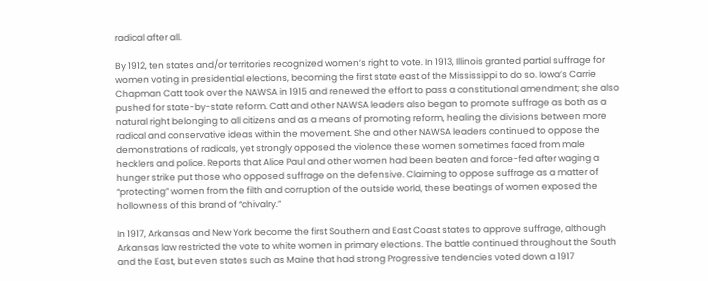radical after all.

By 1912, ten states and/or territories recognized women’s right to vote. In 1913, Illinois granted partial suffrage for women voting in presidential elections, becoming the first state east of the Mississippi to do so. Iowa’s Carrie Chapman Catt took over the NAWSA in 1915 and renewed the effort to pass a constitutional amendment; she also pushed for state-by-state reform. Catt and other NAWSA leaders also began to promote suffrage as both as a natural right belonging to all citizens and as a means of promoting reform, healing the divisions between more radical and conservative ideas within the movement. She and other NAWSA leaders continued to oppose the demonstrations of radicals, yet strongly opposed the violence these women sometimes faced from male hecklers and police. Reports that Alice Paul and other women had been beaten and force-fed after waging a hunger strike put those who opposed suffrage on the defensive. Claiming to oppose suffrage as a matter of “protecting” women from the filth and corruption of the outside world, these beatings of women exposed the hollowness of this brand of “chivalry.”

In 1917, Arkansas and New York become the first Southern and East Coast states to approve suffrage, although Arkansas law restricted the vote to white women in primary elections. The battle continued throughout the South and the East, but even states such as Maine that had strong Progressive tendencies voted down a 1917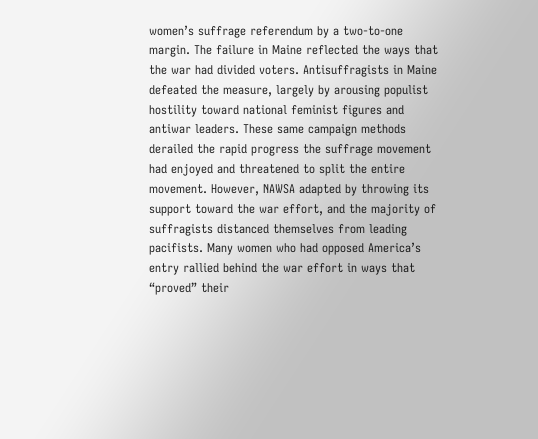women’s suffrage referendum by a two-to-one margin. The failure in Maine reflected the ways that the war had divided voters. Antisuffragists in Maine defeated the measure, largely by arousing populist hostility toward national feminist figures and antiwar leaders. These same campaign methods derailed the rapid progress the suffrage movement had enjoyed and threatened to split the entire movement. However, NAWSA adapted by throwing its support toward the war effort, and the majority of suffragists distanced themselves from leading pacifists. Many women who had opposed America’s entry rallied behind the war effort in ways that “proved” their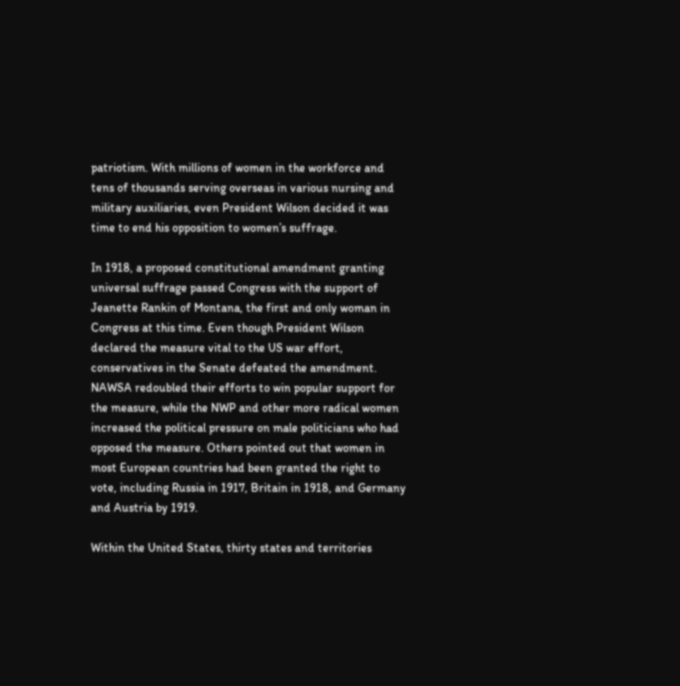patriotism. With millions of women in the workforce and tens of thousands serving overseas in various nursing and military auxiliaries, even President Wilson decided it was time to end his opposition to women’s suffrage.

In 1918, a proposed constitutional amendment granting universal suffrage passed Congress with the support of Jeanette Rankin of Montana, the first and only woman in Congress at this time. Even though President Wilson declared the measure vital to the US war effort, conservatives in the Senate defeated the amendment. NAWSA redoubled their efforts to win popular support for the measure, while the NWP and other more radical women increased the political pressure on male politicians who had opposed the measure. Others pointed out that women in most European countries had been granted the right to vote, including Russia in 1917, Britain in 1918, and Germany and Austria by 1919.

Within the United States, thirty states and territories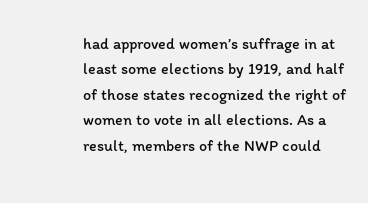had approved women’s suffrage in at least some elections by 1919, and half of those states recognized the right of women to vote in all elections. As a result, members of the NWP could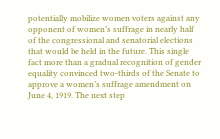potentially mobilize women voters against any opponent of women’s suffrage in nearly half of the congressional and senatorial elections that would be held in the future. This single fact more than a gradual recognition of gender equality convinced two-thirds of the Senate to approve a women’s suffrage amendment on June 4, 1919. The next step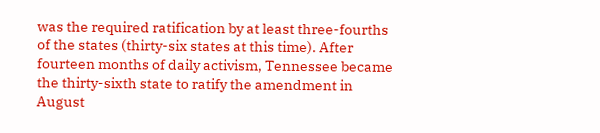was the required ratification by at least three-fourths of the states (thirty-six states at this time). After fourteen months of daily activism, Tennessee became the thirty-sixth state to ratify the amendment in August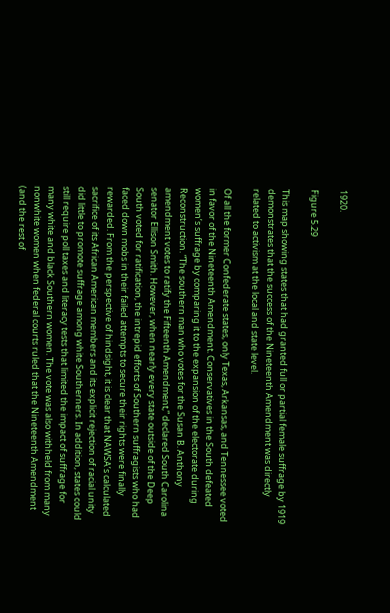1920.

Figure 5.29

This map showing states that had granted full or partial female suffrage by 1919 demonstrates that the success of the Nineteenth Amendment was directly related to activism at the local and state level.

Of all the former Confederate states, only Texas, Arkansas, and Tennessee voted in favor of the Nineteenth Amendment. Conservatives in the South defeated women’s suffrage by comparing it to the expansion of the electorate during Reconstruction. “The southern man who votes for the Susan B. Anthony amendment votes to ratify the Fifteenth Amendment,” declared South Carolina senator Ellison Smith. However, when nearly every state outside of the Deep South voted for ratification, the intrepid efforts of Southern suffragists who had faced down mobs in their failed attempts to secure their rights were finally rewarded. From the perspective of hindsight, it is clear that NAWSA’s calculated sacrifice of its African American members and its explicit rejection of racial unity did little to promote suffrage among white Southerners. In addition, states could still require poll taxes and literacy tests that limited the impact of suffrage for many white and black Southern women. The vote was also withheld from many nonwhite women when federal courts ruled that the Nineteenth Amendment (and the rest of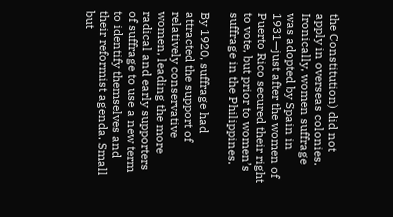the Constitution) did not apply in overseas colonies. Ironically, women suffrage was adopted by Spain in 1931—just after the women of Puerto Rico secured their right to vote, but prior to women’s suffrage in the Philippines.

By 1920, suffrage had attracted the support of relatively conservative women, leading the more radical and early supporters of suffrage to use a new term to identify themselves and their reformist agenda. Small but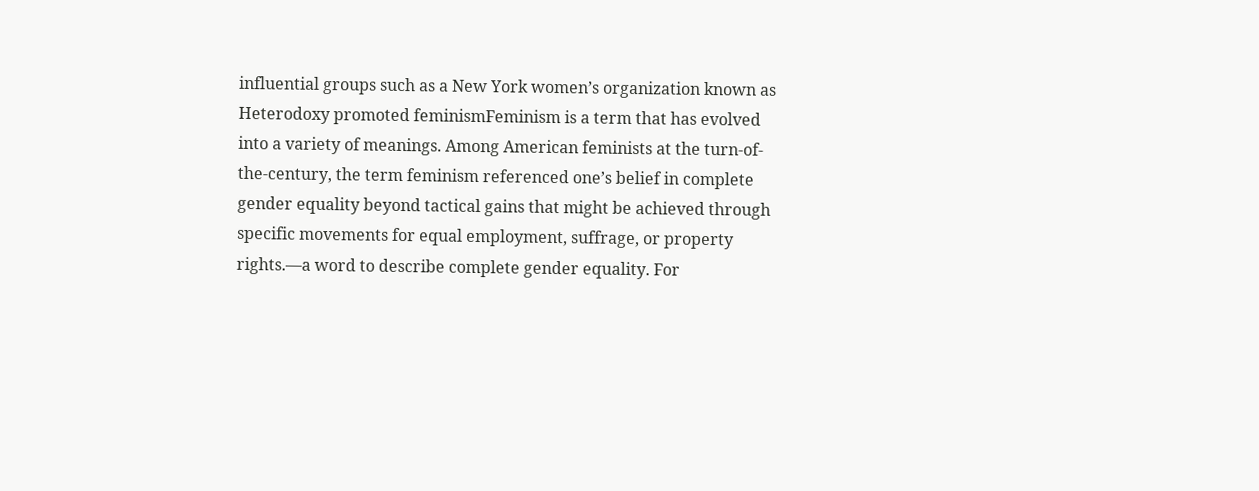influential groups such as a New York women’s organization known as Heterodoxy promoted feminismFeminism is a term that has evolved into a variety of meanings. Among American feminists at the turn-of-the-century, the term feminism referenced one’s belief in complete gender equality beyond tactical gains that might be achieved through specific movements for equal employment, suffrage, or property rights.—a word to describe complete gender equality. For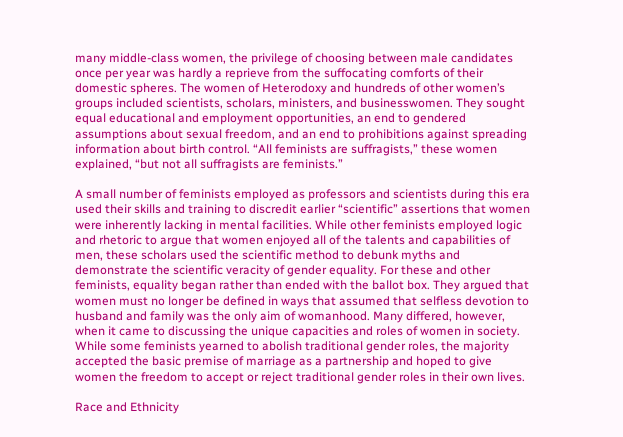many middle-class women, the privilege of choosing between male candidates once per year was hardly a reprieve from the suffocating comforts of their domestic spheres. The women of Heterodoxy and hundreds of other women’s groups included scientists, scholars, ministers, and businesswomen. They sought equal educational and employment opportunities, an end to gendered assumptions about sexual freedom, and an end to prohibitions against spreading information about birth control. “All feminists are suffragists,” these women explained, “but not all suffragists are feminists.”

A small number of feminists employed as professors and scientists during this era used their skills and training to discredit earlier “scientific” assertions that women were inherently lacking in mental facilities. While other feminists employed logic and rhetoric to argue that women enjoyed all of the talents and capabilities of men, these scholars used the scientific method to debunk myths and demonstrate the scientific veracity of gender equality. For these and other feminists, equality began rather than ended with the ballot box. They argued that women must no longer be defined in ways that assumed that selfless devotion to husband and family was the only aim of womanhood. Many differed, however, when it came to discussing the unique capacities and roles of women in society. While some feminists yearned to abolish traditional gender roles, the majority accepted the basic premise of marriage as a partnership and hoped to give women the freedom to accept or reject traditional gender roles in their own lives.

Race and Ethnicity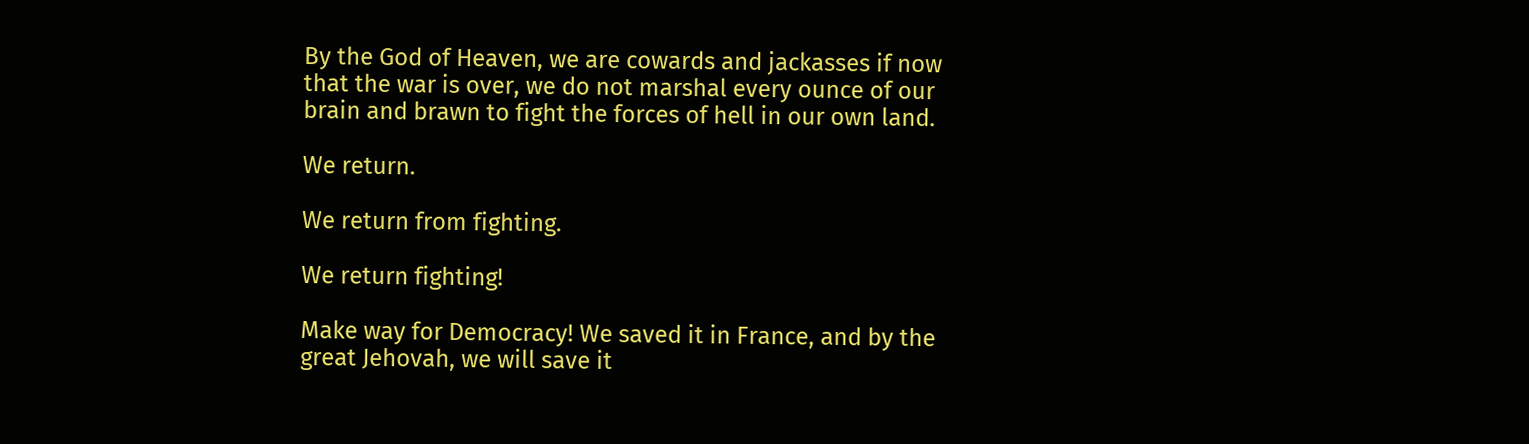By the God of Heaven, we are cowards and jackasses if now that the war is over, we do not marshal every ounce of our brain and brawn to fight the forces of hell in our own land.

We return.

We return from fighting.

We return fighting!

Make way for Democracy! We saved it in France, and by the great Jehovah, we will save it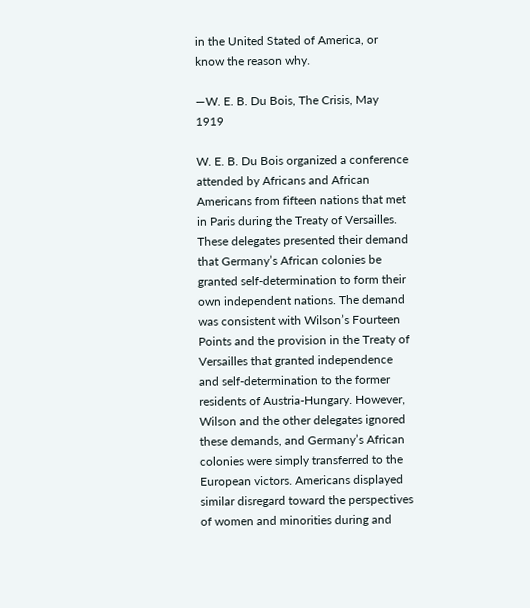in the United Stated of America, or know the reason why.

—W. E. B. Du Bois, The Crisis, May 1919

W. E. B. Du Bois organized a conference attended by Africans and African Americans from fifteen nations that met in Paris during the Treaty of Versailles. These delegates presented their demand that Germany’s African colonies be granted self-determination to form their own independent nations. The demand was consistent with Wilson’s Fourteen Points and the provision in the Treaty of Versailles that granted independence and self-determination to the former residents of Austria-Hungary. However, Wilson and the other delegates ignored these demands, and Germany’s African colonies were simply transferred to the European victors. Americans displayed similar disregard toward the perspectives of women and minorities during and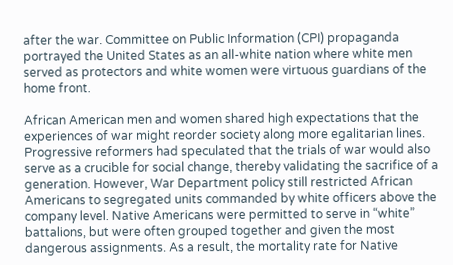after the war. Committee on Public Information (CPI) propaganda portrayed the United States as an all-white nation where white men served as protectors and white women were virtuous guardians of the home front.

African American men and women shared high expectations that the experiences of war might reorder society along more egalitarian lines. Progressive reformers had speculated that the trials of war would also serve as a crucible for social change, thereby validating the sacrifice of a generation. However, War Department policy still restricted African Americans to segregated units commanded by white officers above the company level. Native Americans were permitted to serve in “white” battalions, but were often grouped together and given the most dangerous assignments. As a result, the mortality rate for Native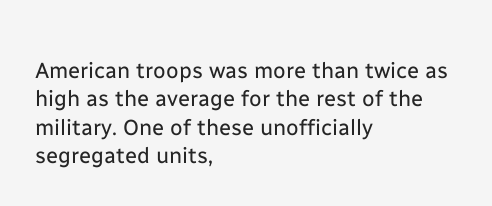American troops was more than twice as high as the average for the rest of the military. One of these unofficially segregated units,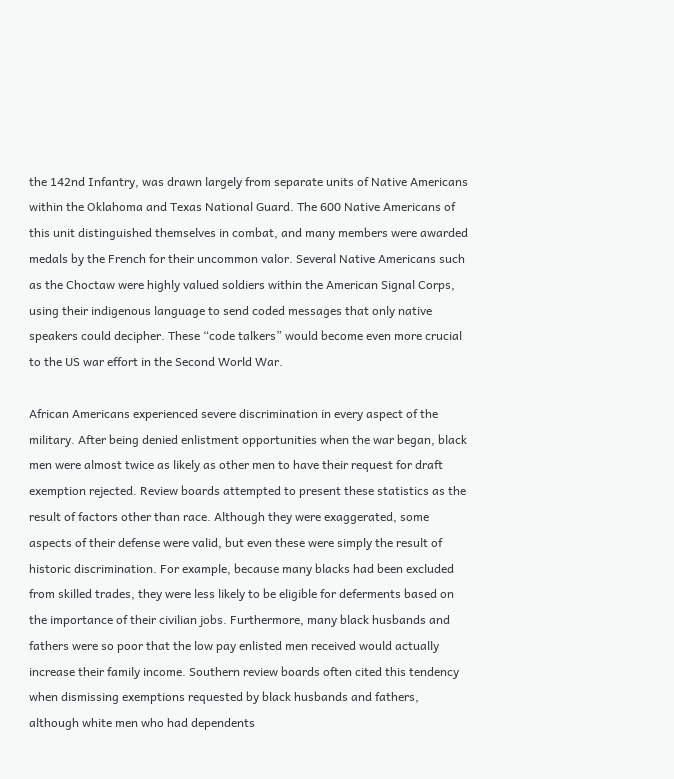the 142nd Infantry, was drawn largely from separate units of Native Americans within the Oklahoma and Texas National Guard. The 600 Native Americans of this unit distinguished themselves in combat, and many members were awarded medals by the French for their uncommon valor. Several Native Americans such as the Choctaw were highly valued soldiers within the American Signal Corps, using their indigenous language to send coded messages that only native speakers could decipher. These “code talkers” would become even more crucial to the US war effort in the Second World War.

African Americans experienced severe discrimination in every aspect of the military. After being denied enlistment opportunities when the war began, black men were almost twice as likely as other men to have their request for draft exemption rejected. Review boards attempted to present these statistics as the result of factors other than race. Although they were exaggerated, some aspects of their defense were valid, but even these were simply the result of historic discrimination. For example, because many blacks had been excluded from skilled trades, they were less likely to be eligible for deferments based on the importance of their civilian jobs. Furthermore, many black husbands and fathers were so poor that the low pay enlisted men received would actually increase their family income. Southern review boards often cited this tendency when dismissing exemptions requested by black husbands and fathers, although white men who had dependents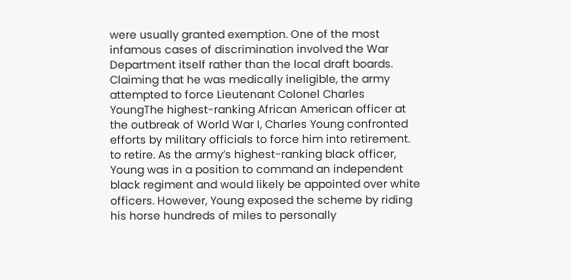were usually granted exemption. One of the most infamous cases of discrimination involved the War Department itself rather than the local draft boards. Claiming that he was medically ineligible, the army attempted to force Lieutenant Colonel Charles YoungThe highest-ranking African American officer at the outbreak of World War I, Charles Young confronted efforts by military officials to force him into retirement. to retire. As the army’s highest-ranking black officer, Young was in a position to command an independent black regiment and would likely be appointed over white officers. However, Young exposed the scheme by riding his horse hundreds of miles to personally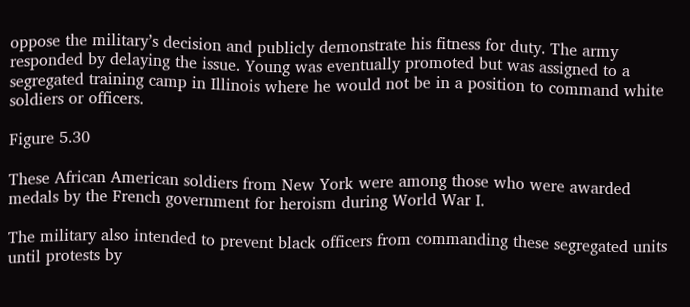oppose the military’s decision and publicly demonstrate his fitness for duty. The army responded by delaying the issue. Young was eventually promoted but was assigned to a segregated training camp in Illinois where he would not be in a position to command white soldiers or officers.

Figure 5.30

These African American soldiers from New York were among those who were awarded medals by the French government for heroism during World War I.

The military also intended to prevent black officers from commanding these segregated units until protests by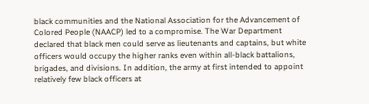black communities and the National Association for the Advancement of Colored People (NAACP) led to a compromise. The War Department declared that black men could serve as lieutenants and captains, but white officers would occupy the higher ranks even within all-black battalions, brigades, and divisions. In addition, the army at first intended to appoint relatively few black officers at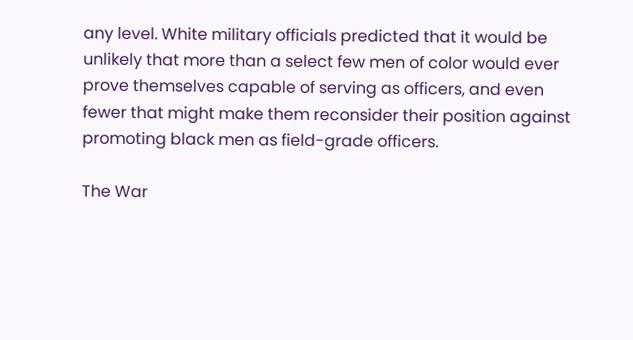any level. White military officials predicted that it would be unlikely that more than a select few men of color would ever prove themselves capable of serving as officers, and even fewer that might make them reconsider their position against promoting black men as field-grade officers.

The War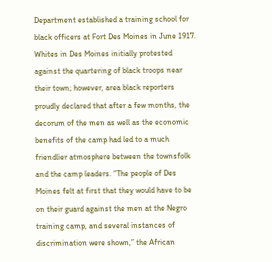Department established a training school for black officers at Fort Des Moines in June 1917. Whites in Des Moines initially protested against the quartering of black troops near their town; however, area black reporters proudly declared that after a few months, the decorum of the men as well as the economic benefits of the camp had led to a much friendlier atmosphere between the townsfolk and the camp leaders. “The people of Des Moines felt at first that they would have to be on their guard against the men at the Negro training camp, and several instances of discrimination were shown,” the African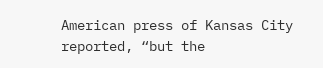American press of Kansas City reported, “but the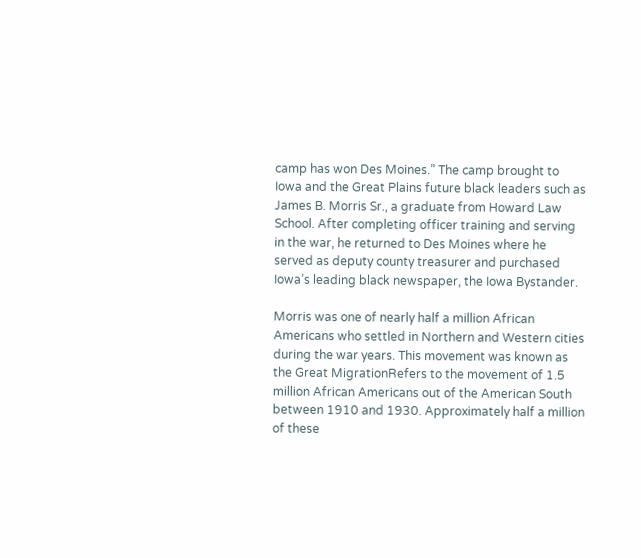camp has won Des Moines.” The camp brought to Iowa and the Great Plains future black leaders such as James B. Morris Sr., a graduate from Howard Law School. After completing officer training and serving in the war, he returned to Des Moines where he served as deputy county treasurer and purchased Iowa’s leading black newspaper, the Iowa Bystander.

Morris was one of nearly half a million African Americans who settled in Northern and Western cities during the war years. This movement was known as the Great MigrationRefers to the movement of 1.5 million African Americans out of the American South between 1910 and 1930. Approximately half a million of these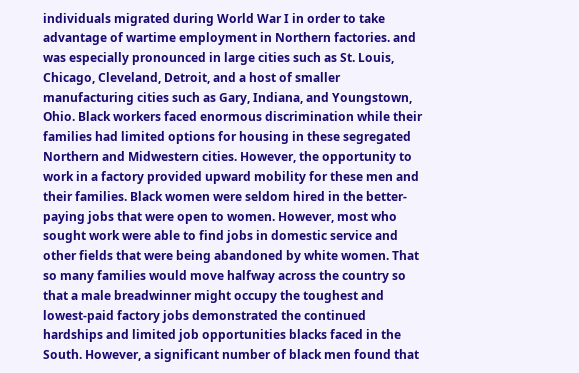individuals migrated during World War I in order to take advantage of wartime employment in Northern factories. and was especially pronounced in large cities such as St. Louis, Chicago, Cleveland, Detroit, and a host of smaller manufacturing cities such as Gary, Indiana, and Youngstown, Ohio. Black workers faced enormous discrimination while their families had limited options for housing in these segregated Northern and Midwestern cities. However, the opportunity to work in a factory provided upward mobility for these men and their families. Black women were seldom hired in the better-paying jobs that were open to women. However, most who sought work were able to find jobs in domestic service and other fields that were being abandoned by white women. That so many families would move halfway across the country so that a male breadwinner might occupy the toughest and lowest-paid factory jobs demonstrated the continued hardships and limited job opportunities blacks faced in the South. However, a significant number of black men found that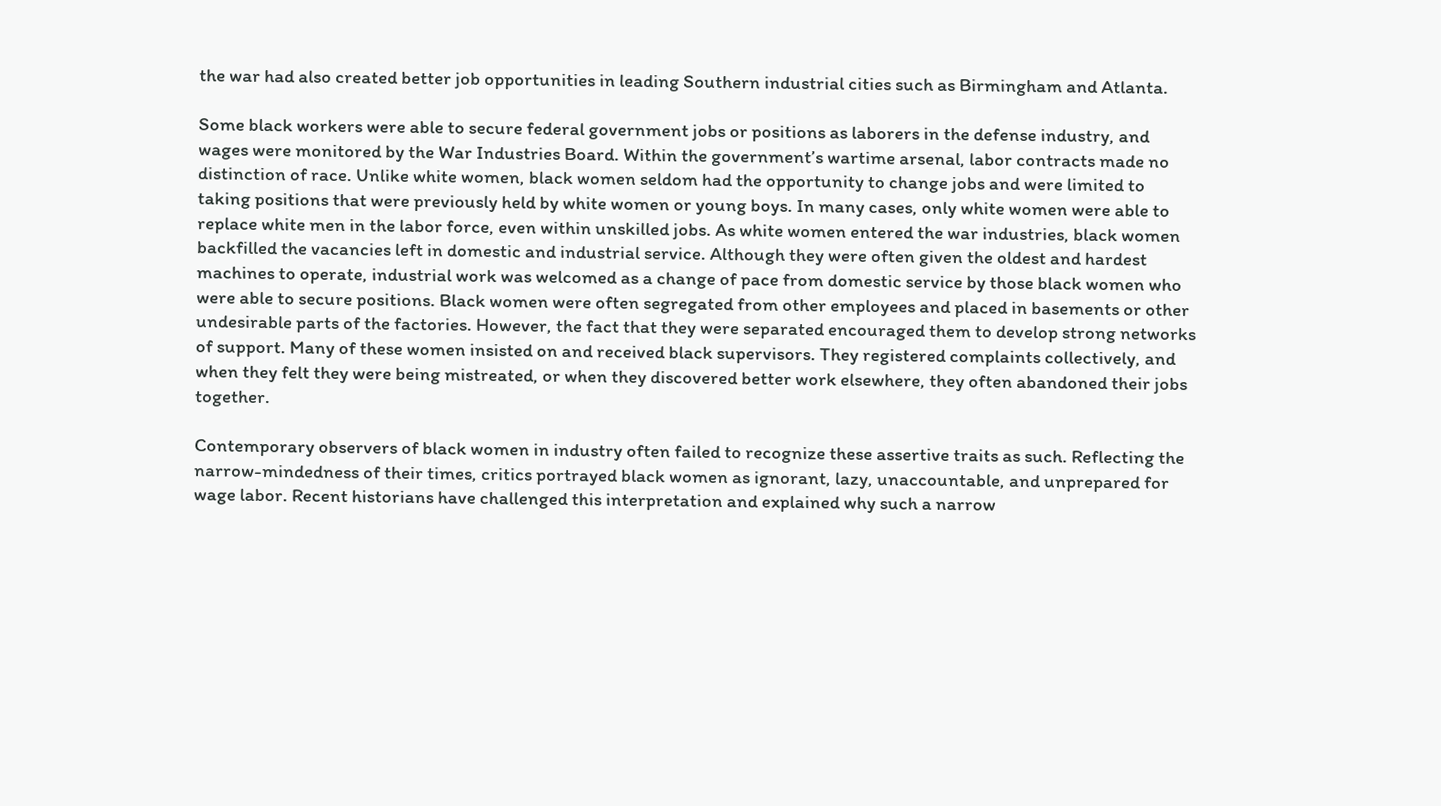the war had also created better job opportunities in leading Southern industrial cities such as Birmingham and Atlanta.

Some black workers were able to secure federal government jobs or positions as laborers in the defense industry, and wages were monitored by the War Industries Board. Within the government’s wartime arsenal, labor contracts made no distinction of race. Unlike white women, black women seldom had the opportunity to change jobs and were limited to taking positions that were previously held by white women or young boys. In many cases, only white women were able to replace white men in the labor force, even within unskilled jobs. As white women entered the war industries, black women backfilled the vacancies left in domestic and industrial service. Although they were often given the oldest and hardest machines to operate, industrial work was welcomed as a change of pace from domestic service by those black women who were able to secure positions. Black women were often segregated from other employees and placed in basements or other undesirable parts of the factories. However, the fact that they were separated encouraged them to develop strong networks of support. Many of these women insisted on and received black supervisors. They registered complaints collectively, and when they felt they were being mistreated, or when they discovered better work elsewhere, they often abandoned their jobs together.

Contemporary observers of black women in industry often failed to recognize these assertive traits as such. Reflecting the narrow-mindedness of their times, critics portrayed black women as ignorant, lazy, unaccountable, and unprepared for wage labor. Recent historians have challenged this interpretation and explained why such a narrow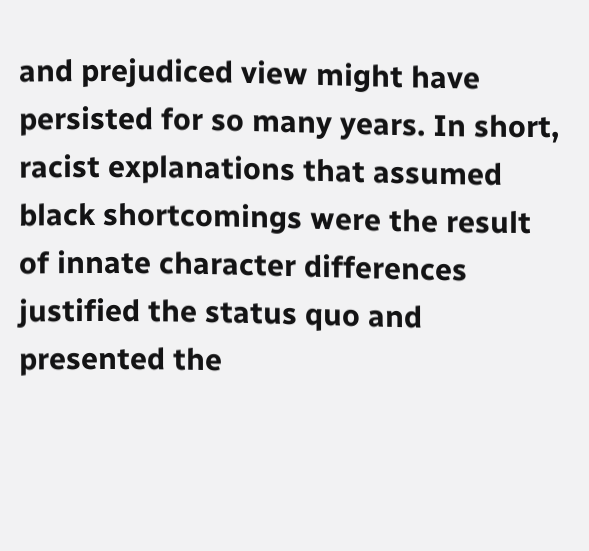and prejudiced view might have persisted for so many years. In short, racist explanations that assumed black shortcomings were the result of innate character differences justified the status quo and presented the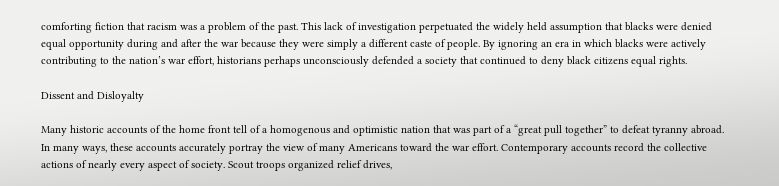comforting fiction that racism was a problem of the past. This lack of investigation perpetuated the widely held assumption that blacks were denied equal opportunity during and after the war because they were simply a different caste of people. By ignoring an era in which blacks were actively contributing to the nation’s war effort, historians perhaps unconsciously defended a society that continued to deny black citizens equal rights.

Dissent and Disloyalty

Many historic accounts of the home front tell of a homogenous and optimistic nation that was part of a “great pull together” to defeat tyranny abroad. In many ways, these accounts accurately portray the view of many Americans toward the war effort. Contemporary accounts record the collective actions of nearly every aspect of society. Scout troops organized relief drives,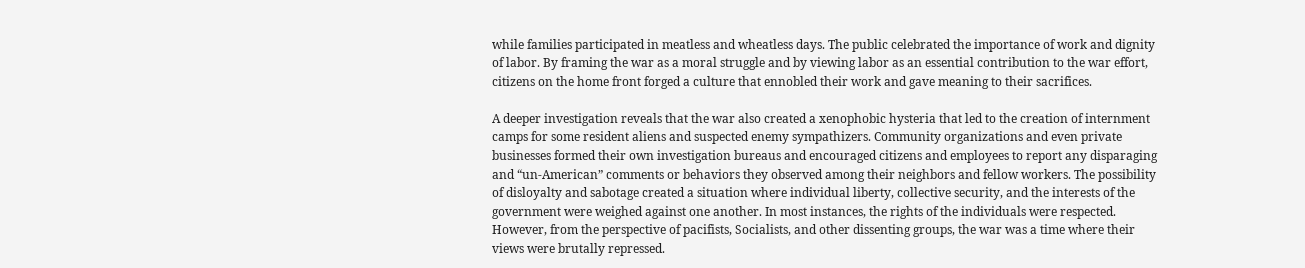while families participated in meatless and wheatless days. The public celebrated the importance of work and dignity of labor. By framing the war as a moral struggle and by viewing labor as an essential contribution to the war effort, citizens on the home front forged a culture that ennobled their work and gave meaning to their sacrifices.

A deeper investigation reveals that the war also created a xenophobic hysteria that led to the creation of internment camps for some resident aliens and suspected enemy sympathizers. Community organizations and even private businesses formed their own investigation bureaus and encouraged citizens and employees to report any disparaging and “un-American” comments or behaviors they observed among their neighbors and fellow workers. The possibility of disloyalty and sabotage created a situation where individual liberty, collective security, and the interests of the government were weighed against one another. In most instances, the rights of the individuals were respected. However, from the perspective of pacifists, Socialists, and other dissenting groups, the war was a time where their views were brutally repressed.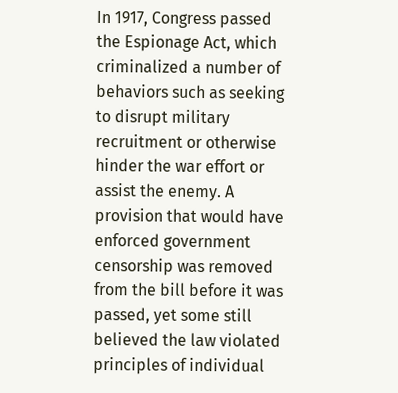In 1917, Congress passed the Espionage Act, which criminalized a number of behaviors such as seeking to disrupt military recruitment or otherwise hinder the war effort or assist the enemy. A provision that would have enforced government censorship was removed from the bill before it was passed, yet some still believed the law violated principles of individual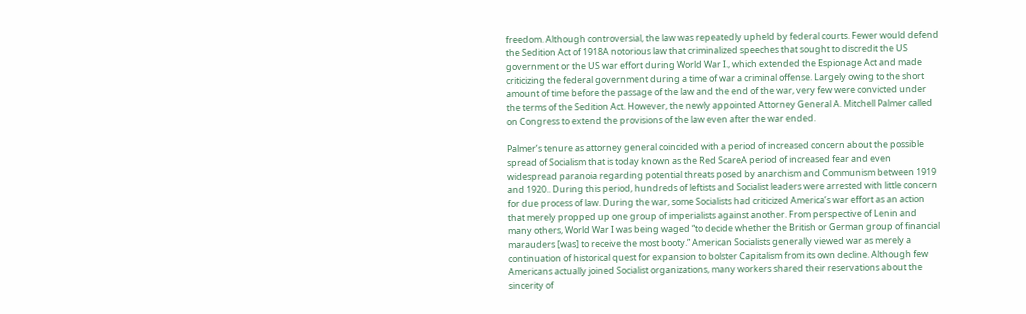freedom. Although controversial, the law was repeatedly upheld by federal courts. Fewer would defend the Sedition Act of 1918A notorious law that criminalized speeches that sought to discredit the US government or the US war effort during World War I., which extended the Espionage Act and made criticizing the federal government during a time of war a criminal offense. Largely owing to the short amount of time before the passage of the law and the end of the war, very few were convicted under the terms of the Sedition Act. However, the newly appointed Attorney General A. Mitchell Palmer called on Congress to extend the provisions of the law even after the war ended.

Palmer’s tenure as attorney general coincided with a period of increased concern about the possible spread of Socialism that is today known as the Red ScareA period of increased fear and even widespread paranoia regarding potential threats posed by anarchism and Communism between 1919 and 1920.. During this period, hundreds of leftists and Socialist leaders were arrested with little concern for due process of law. During the war, some Socialists had criticized America’s war effort as an action that merely propped up one group of imperialists against another. From perspective of Lenin and many others, World War I was being waged “to decide whether the British or German group of financial marauders [was] to receive the most booty.” American Socialists generally viewed war as merely a continuation of historical quest for expansion to bolster Capitalism from its own decline. Although few Americans actually joined Socialist organizations, many workers shared their reservations about the sincerity of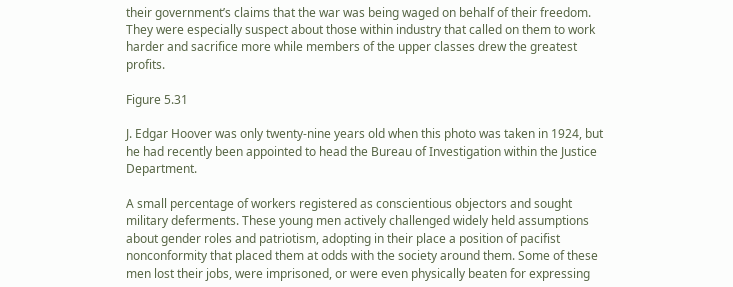their government’s claims that the war was being waged on behalf of their freedom. They were especially suspect about those within industry that called on them to work harder and sacrifice more while members of the upper classes drew the greatest profits.

Figure 5.31

J. Edgar Hoover was only twenty-nine years old when this photo was taken in 1924, but he had recently been appointed to head the Bureau of Investigation within the Justice Department.

A small percentage of workers registered as conscientious objectors and sought military deferments. These young men actively challenged widely held assumptions about gender roles and patriotism, adopting in their place a position of pacifist nonconformity that placed them at odds with the society around them. Some of these men lost their jobs, were imprisoned, or were even physically beaten for expressing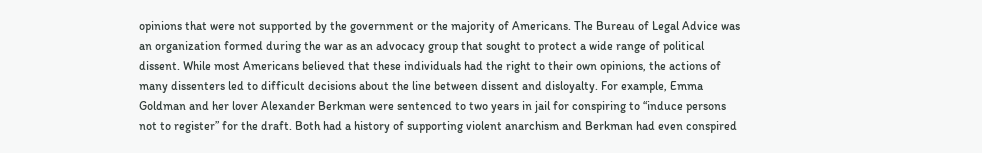opinions that were not supported by the government or the majority of Americans. The Bureau of Legal Advice was an organization formed during the war as an advocacy group that sought to protect a wide range of political dissent. While most Americans believed that these individuals had the right to their own opinions, the actions of many dissenters led to difficult decisions about the line between dissent and disloyalty. For example, Emma Goldman and her lover Alexander Berkman were sentenced to two years in jail for conspiring to “induce persons not to register” for the draft. Both had a history of supporting violent anarchism and Berkman had even conspired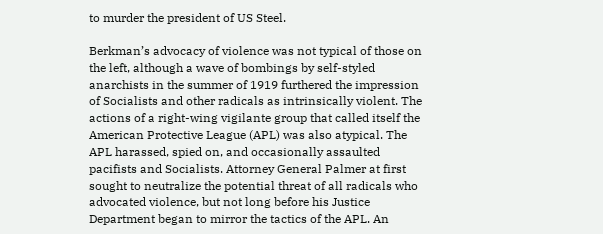to murder the president of US Steel.

Berkman’s advocacy of violence was not typical of those on the left, although a wave of bombings by self-styled anarchists in the summer of 1919 furthered the impression of Socialists and other radicals as intrinsically violent. The actions of a right-wing vigilante group that called itself the American Protective League (APL) was also atypical. The APL harassed, spied on, and occasionally assaulted pacifists and Socialists. Attorney General Palmer at first sought to neutralize the potential threat of all radicals who advocated violence, but not long before his Justice Department began to mirror the tactics of the APL. An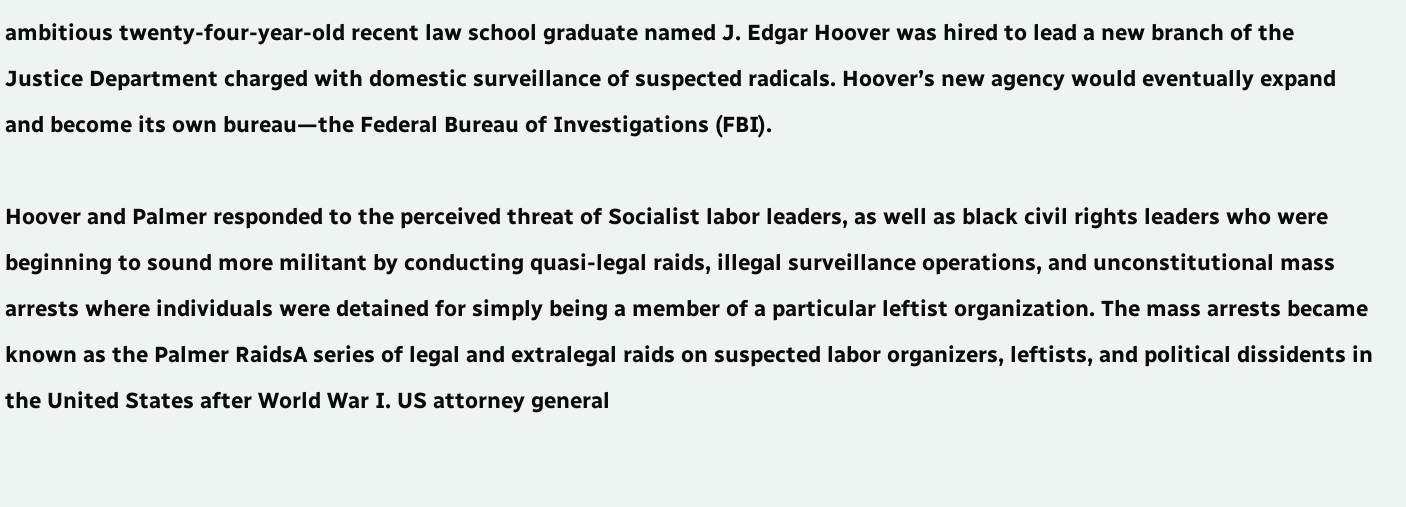ambitious twenty-four-year-old recent law school graduate named J. Edgar Hoover was hired to lead a new branch of the Justice Department charged with domestic surveillance of suspected radicals. Hoover’s new agency would eventually expand and become its own bureau—the Federal Bureau of Investigations (FBI).

Hoover and Palmer responded to the perceived threat of Socialist labor leaders, as well as black civil rights leaders who were beginning to sound more militant by conducting quasi-legal raids, illegal surveillance operations, and unconstitutional mass arrests where individuals were detained for simply being a member of a particular leftist organization. The mass arrests became known as the Palmer RaidsA series of legal and extralegal raids on suspected labor organizers, leftists, and political dissidents in the United States after World War I. US attorney general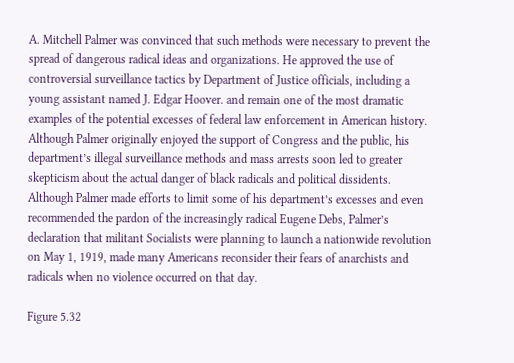A. Mitchell Palmer was convinced that such methods were necessary to prevent the spread of dangerous radical ideas and organizations. He approved the use of controversial surveillance tactics by Department of Justice officials, including a young assistant named J. Edgar Hoover. and remain one of the most dramatic examples of the potential excesses of federal law enforcement in American history. Although Palmer originally enjoyed the support of Congress and the public, his department’s illegal surveillance methods and mass arrests soon led to greater skepticism about the actual danger of black radicals and political dissidents. Although Palmer made efforts to limit some of his department’s excesses and even recommended the pardon of the increasingly radical Eugene Debs, Palmer’s declaration that militant Socialists were planning to launch a nationwide revolution on May 1, 1919, made many Americans reconsider their fears of anarchists and radicals when no violence occurred on that day.

Figure 5.32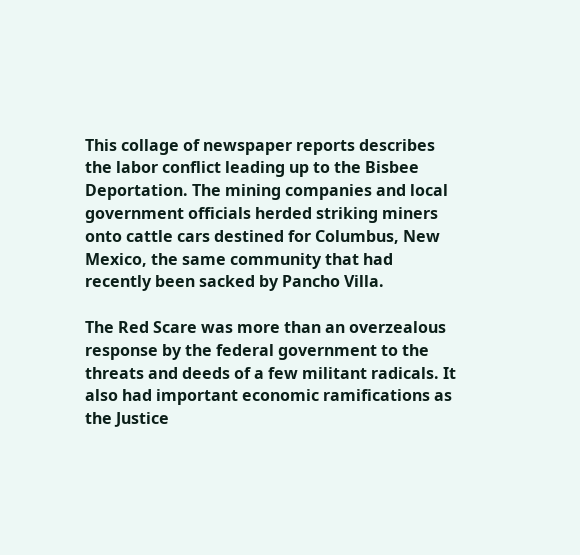This collage of newspaper reports describes the labor conflict leading up to the Bisbee Deportation. The mining companies and local government officials herded striking miners onto cattle cars destined for Columbus, New Mexico, the same community that had recently been sacked by Pancho Villa.

The Red Scare was more than an overzealous response by the federal government to the threats and deeds of a few militant radicals. It also had important economic ramifications as the Justice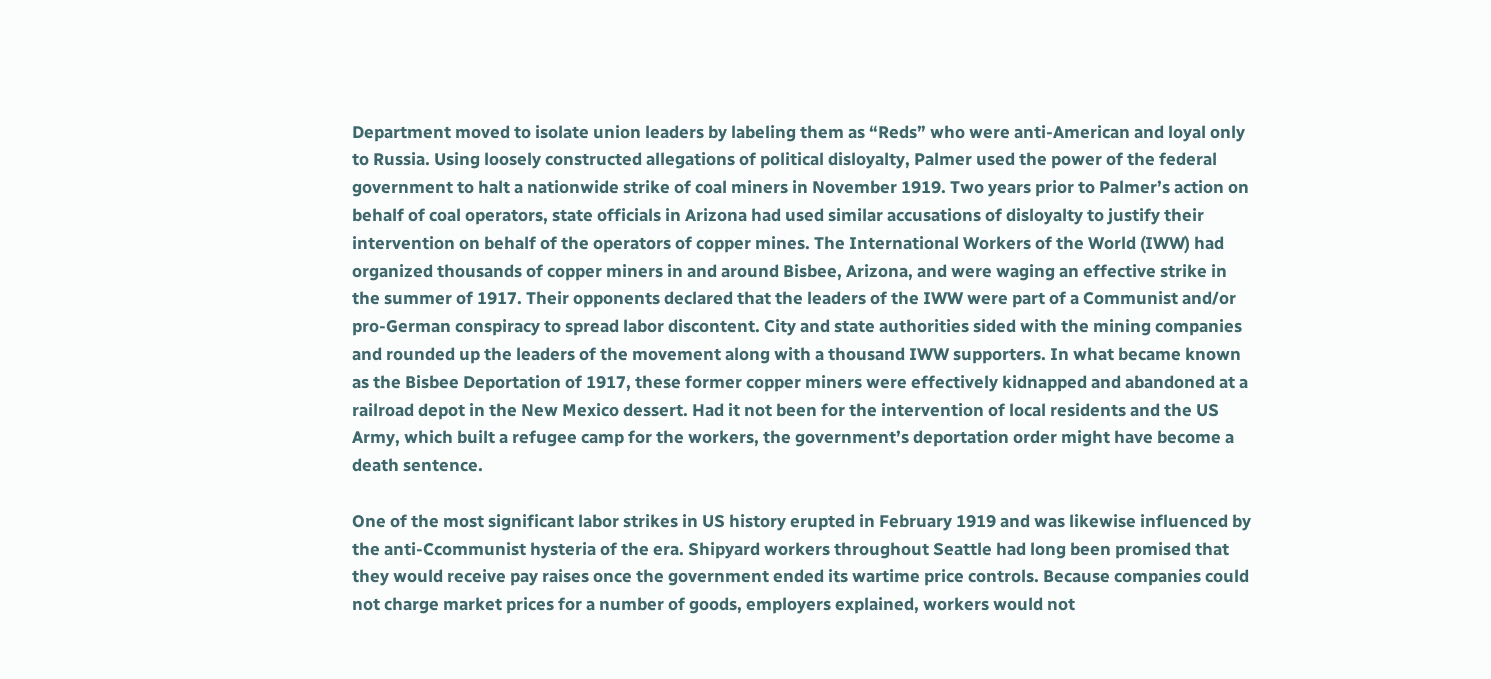Department moved to isolate union leaders by labeling them as “Reds” who were anti-American and loyal only to Russia. Using loosely constructed allegations of political disloyalty, Palmer used the power of the federal government to halt a nationwide strike of coal miners in November 1919. Two years prior to Palmer’s action on behalf of coal operators, state officials in Arizona had used similar accusations of disloyalty to justify their intervention on behalf of the operators of copper mines. The International Workers of the World (IWW) had organized thousands of copper miners in and around Bisbee, Arizona, and were waging an effective strike in the summer of 1917. Their opponents declared that the leaders of the IWW were part of a Communist and/or pro-German conspiracy to spread labor discontent. City and state authorities sided with the mining companies and rounded up the leaders of the movement along with a thousand IWW supporters. In what became known as the Bisbee Deportation of 1917, these former copper miners were effectively kidnapped and abandoned at a railroad depot in the New Mexico dessert. Had it not been for the intervention of local residents and the US Army, which built a refugee camp for the workers, the government’s deportation order might have become a death sentence.

One of the most significant labor strikes in US history erupted in February 1919 and was likewise influenced by the anti-Ccommunist hysteria of the era. Shipyard workers throughout Seattle had long been promised that they would receive pay raises once the government ended its wartime price controls. Because companies could not charge market prices for a number of goods, employers explained, workers would not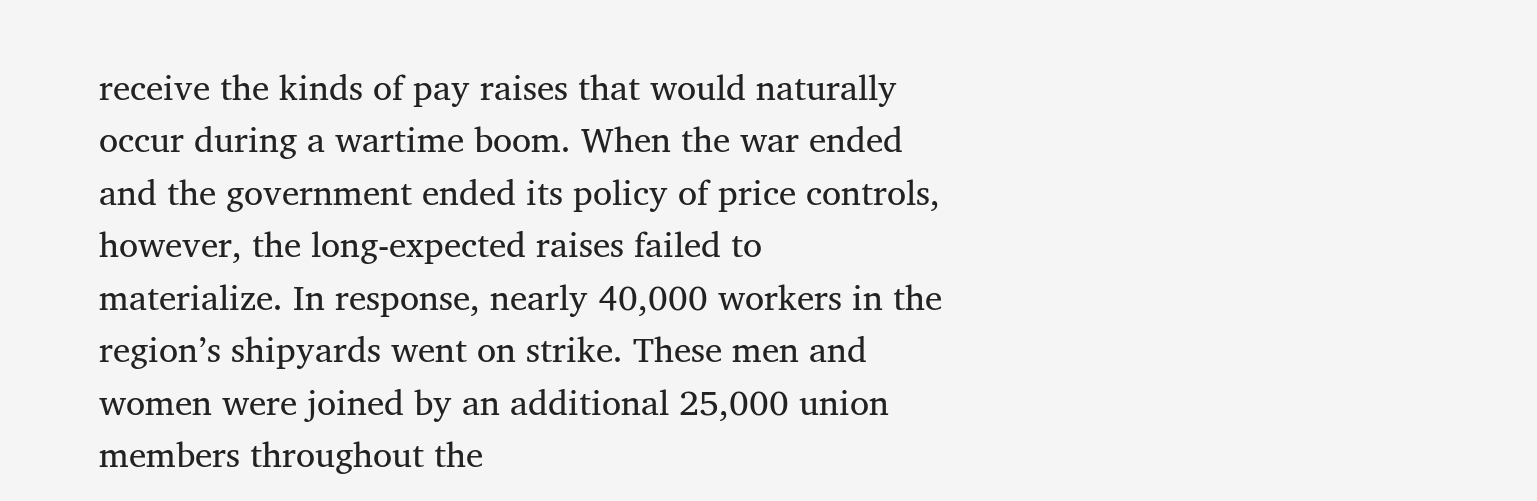receive the kinds of pay raises that would naturally occur during a wartime boom. When the war ended and the government ended its policy of price controls, however, the long-expected raises failed to materialize. In response, nearly 40,000 workers in the region’s shipyards went on strike. These men and women were joined by an additional 25,000 union members throughout the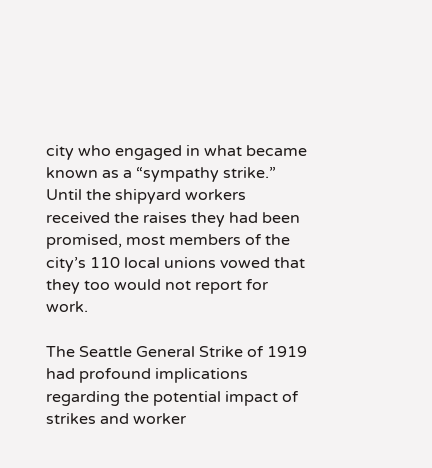city who engaged in what became known as a “sympathy strike.” Until the shipyard workers received the raises they had been promised, most members of the city’s 110 local unions vowed that they too would not report for work.

The Seattle General Strike of 1919 had profound implications regarding the potential impact of strikes and worker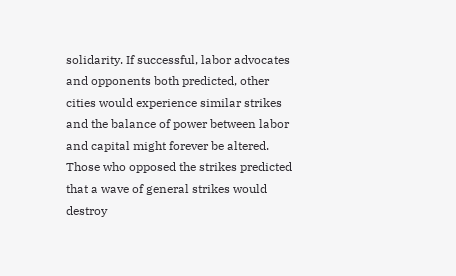solidarity. If successful, labor advocates and opponents both predicted, other cities would experience similar strikes and the balance of power between labor and capital might forever be altered. Those who opposed the strikes predicted that a wave of general strikes would destroy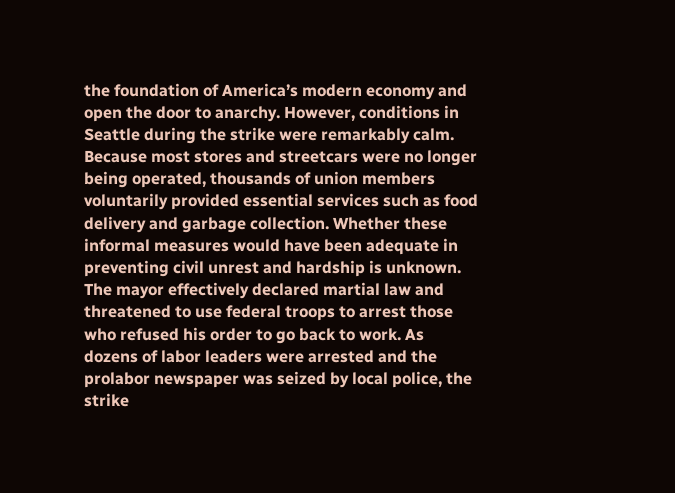the foundation of America’s modern economy and open the door to anarchy. However, conditions in Seattle during the strike were remarkably calm. Because most stores and streetcars were no longer being operated, thousands of union members voluntarily provided essential services such as food delivery and garbage collection. Whether these informal measures would have been adequate in preventing civil unrest and hardship is unknown. The mayor effectively declared martial law and threatened to use federal troops to arrest those who refused his order to go back to work. As dozens of labor leaders were arrested and the prolabor newspaper was seized by local police, the strike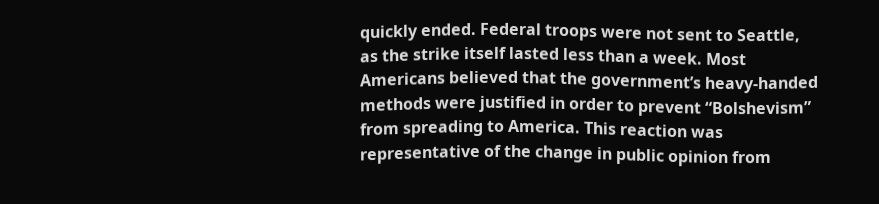quickly ended. Federal troops were not sent to Seattle, as the strike itself lasted less than a week. Most Americans believed that the government’s heavy-handed methods were justified in order to prevent “Bolshevism” from spreading to America. This reaction was representative of the change in public opinion from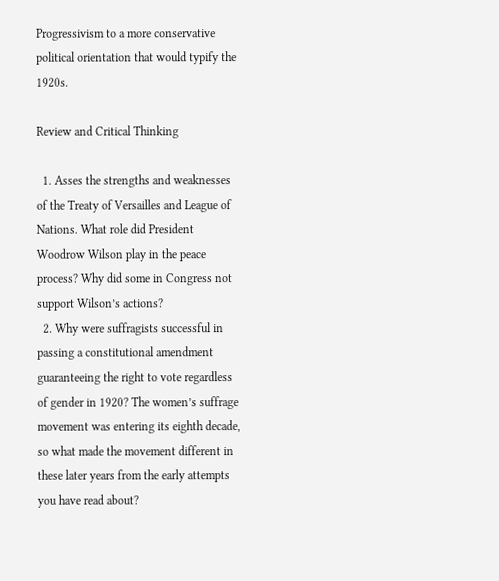Progressivism to a more conservative political orientation that would typify the 1920s.

Review and Critical Thinking

  1. Asses the strengths and weaknesses of the Treaty of Versailles and League of Nations. What role did President Woodrow Wilson play in the peace process? Why did some in Congress not support Wilson’s actions?
  2. Why were suffragists successful in passing a constitutional amendment guaranteeing the right to vote regardless of gender in 1920? The women’s suffrage movement was entering its eighth decade, so what made the movement different in these later years from the early attempts you have read about?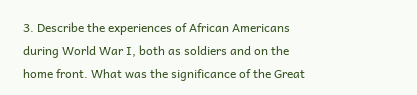3. Describe the experiences of African Americans during World War I, both as soldiers and on the home front. What was the significance of the Great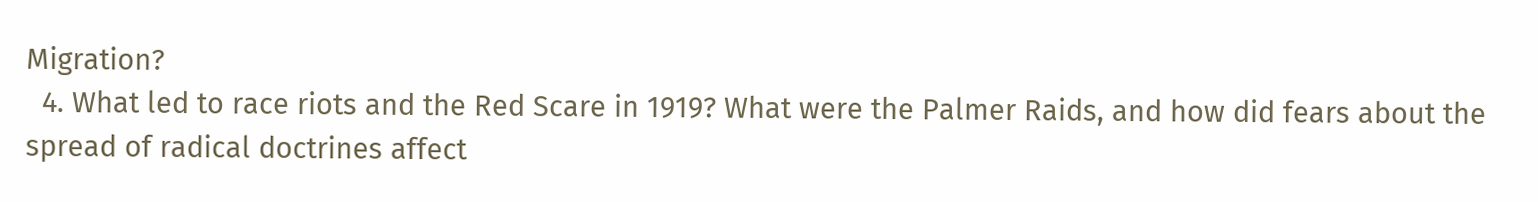Migration?
  4. What led to race riots and the Red Scare in 1919? What were the Palmer Raids, and how did fears about the spread of radical doctrines affect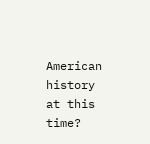American history at this time?